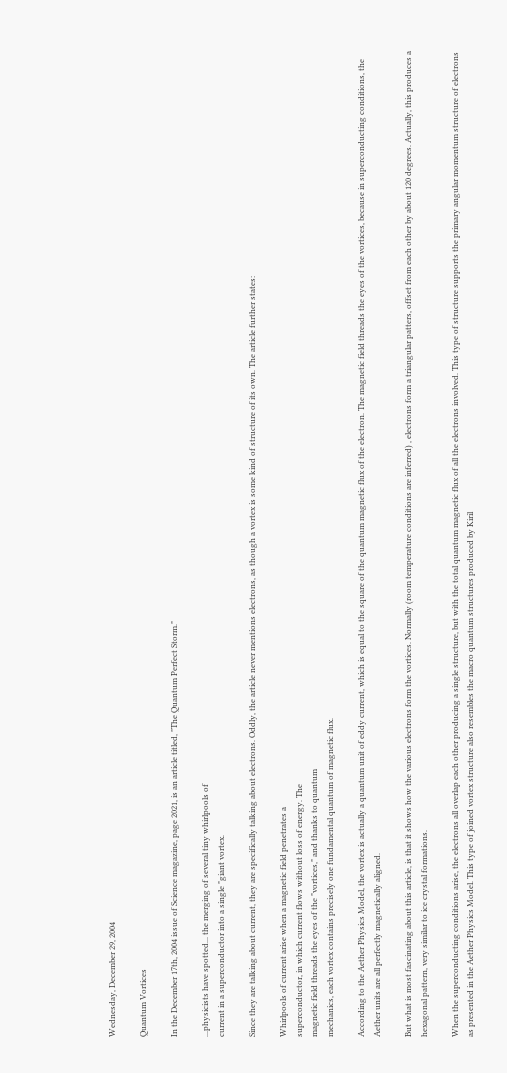Wednesday, December 29, 2004

Quantum Vortices

In the December 17th, 2004 issue of Science magazine, page 2021, is an article titled, "The Quantum Perfect Storm."

...physicists have spotted... the merging of several tiny whirlpools of
current in a superconductor into a single "giant vortex.

Since they are talking about current, they are specifically talking about electrons. Oddly, the article never mentions electrons, as though a vortex is some kind of structure of its own. The article further states:

Whirlpools of current arise when a magnetic field penetrates a
superconductor, in which current flows without loss of energy. The
magnetic field threads the eyes of the "vortices," and thanks to quantum
mechanics, each vortex contains precisely one fundamental quantum of magnetic flux.

According to the Aether Physics Model, the vortex is actually a quantum unit of eddy current, which is equal to the square of the quantum magnetic flux of the electron. The magnetic field threads the eyes of the vortices, because in superconducting conditions, the Aether units are all perfectly magnetically aligned.

But what is most fascinating about this article, is that it shows how the various electrons form the vortices. Normally (room temperature conditions are inferred) , electrons form a triangular patters, offset from each other by about 120 degrees. Actually, this produces a hexagonal pattern, very similar to ice crystal formations.

When the superconducting conditions arise, the electrons all overlap each other producing a single structure, but with the total quantum magnetic flux of all the electrons involved. This type of structure supports the primary angular momentum structure of electrons as presented in the Aether Physics Model. This type of joined vortex structure also resembles the macro quantum structures produced by Kiril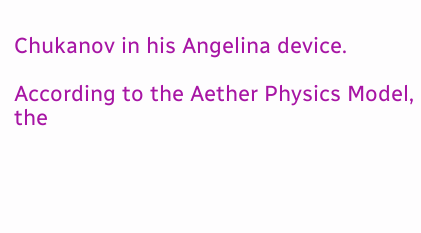Chukanov in his Angelina device.

According to the Aether Physics Model, the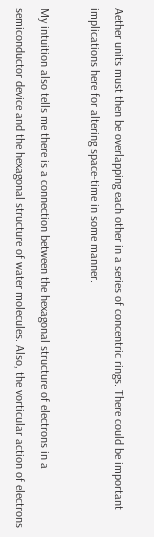Aether units must then be overlapping each other in a series of concentric rings. There could be important implications here for altering space-time in some manner.

My intuition also tells me there is a connection between the hexagonal structure of electrons in a semiconductor device and the hexagonal structure of water molecules. Also, the vorticular action of electrons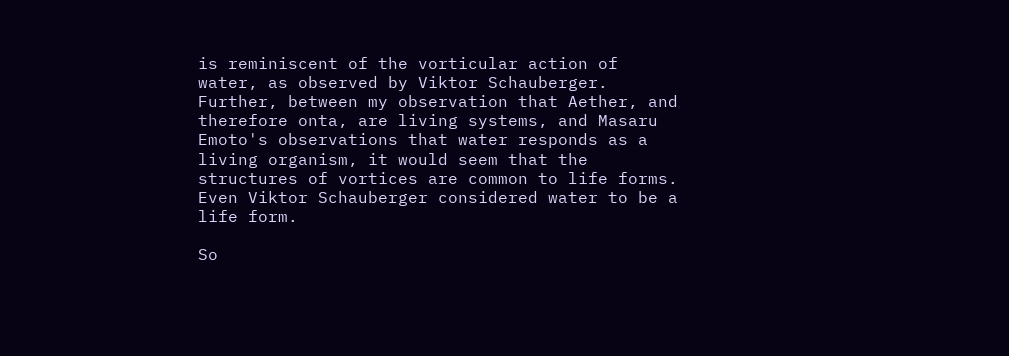is reminiscent of the vorticular action of water, as observed by Viktor Schauberger. Further, between my observation that Aether, and therefore onta, are living systems, and Masaru Emoto's observations that water responds as a living organism, it would seem that the structures of vortices are common to life forms. Even Viktor Schauberger considered water to be a life form.

So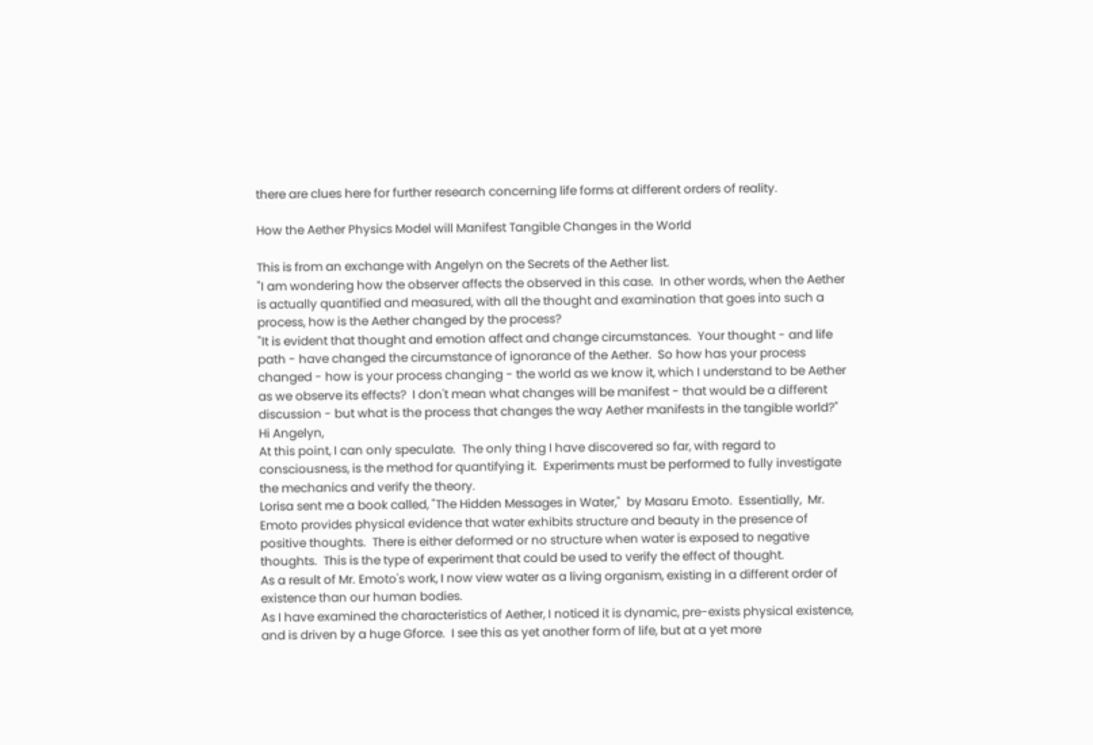there are clues here for further research concerning life forms at different orders of reality.

How the Aether Physics Model will Manifest Tangible Changes in the World

This is from an exchange with Angelyn on the Secrets of the Aether list.
"I am wondering how the observer affects the observed in this case.  In other words, when the Aether is actually quantified and measured, with all the thought and examination that goes into such a process, how is the Aether changed by the process?
"It is evident that thought and emotion affect and change circumstances.  Your thought - and life path - have changed the circumstance of ignorance of the Aether.  So how has your process changed - how is your process changing - the world as we know it, which I understand to be Aether as we observe its effects?  I don't mean what changes will be manifest - that would be a different discussion - but what is the process that changes the way Aether manifests in the tangible world?"
Hi Angelyn,
At this point, I can only speculate.  The only thing I have discovered so far, with regard to consciousness, is the method for quantifying it.  Experiments must be performed to fully investigate the mechanics and verify the theory.
Lorisa sent me a book called, "The Hidden Messages in Water,"  by Masaru Emoto.  Essentially,  Mr. Emoto provides physical evidence that water exhibits structure and beauty in the presence of positive thoughts.  There is either deformed or no structure when water is exposed to negative thoughts.  This is the type of experiment that could be used to verify the effect of thought.
As a result of Mr. Emoto's work, I now view water as a living organism, existing in a different order of existence than our human bodies.
As I have examined the characteristics of Aether, I noticed it is dynamic, pre-exists physical existence, and is driven by a huge Gforce.  I see this as yet another form of life, but at a yet more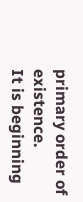primary order of existence.
It is beginning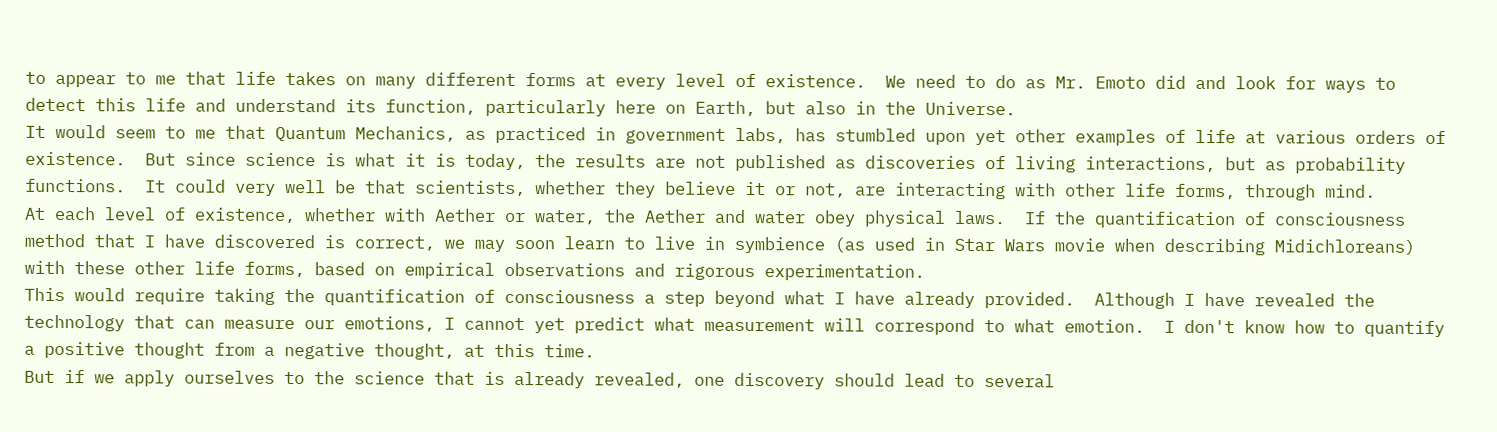to appear to me that life takes on many different forms at every level of existence.  We need to do as Mr. Emoto did and look for ways to detect this life and understand its function, particularly here on Earth, but also in the Universe.
It would seem to me that Quantum Mechanics, as practiced in government labs, has stumbled upon yet other examples of life at various orders of existence.  But since science is what it is today, the results are not published as discoveries of living interactions, but as probability functions.  It could very well be that scientists, whether they believe it or not, are interacting with other life forms, through mind.
At each level of existence, whether with Aether or water, the Aether and water obey physical laws.  If the quantification of consciousness method that I have discovered is correct, we may soon learn to live in symbience (as used in Star Wars movie when describing Midichloreans) with these other life forms, based on empirical observations and rigorous experimentation.
This would require taking the quantification of consciousness a step beyond what I have already provided.  Although I have revealed the technology that can measure our emotions, I cannot yet predict what measurement will correspond to what emotion.  I don't know how to quantify a positive thought from a negative thought, at this time.
But if we apply ourselves to the science that is already revealed, one discovery should lead to several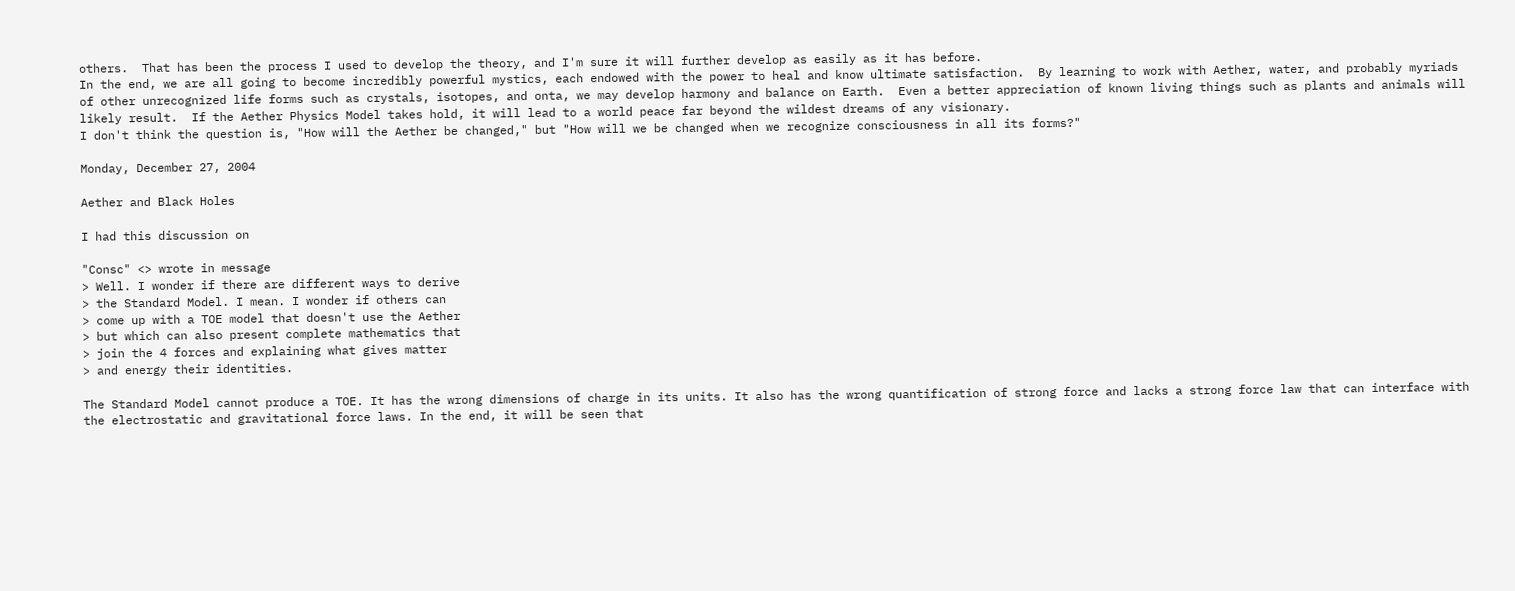others.  That has been the process I used to develop the theory, and I'm sure it will further develop as easily as it has before.
In the end, we are all going to become incredibly powerful mystics, each endowed with the power to heal and know ultimate satisfaction.  By learning to work with Aether, water, and probably myriads of other unrecognized life forms such as crystals, isotopes, and onta, we may develop harmony and balance on Earth.  Even a better appreciation of known living things such as plants and animals will likely result.  If the Aether Physics Model takes hold, it will lead to a world peace far beyond the wildest dreams of any visionary.
I don't think the question is, "How will the Aether be changed," but "How will we be changed when we recognize consciousness in all its forms?"

Monday, December 27, 2004

Aether and Black Holes

I had this discussion on

"Consc" <> wrote in message
> Well. I wonder if there are different ways to derive
> the Standard Model. I mean. I wonder if others can
> come up with a TOE model that doesn't use the Aether
> but which can also present complete mathematics that
> join the 4 forces and explaining what gives matter
> and energy their identities.

The Standard Model cannot produce a TOE. It has the wrong dimensions of charge in its units. It also has the wrong quantification of strong force and lacks a strong force law that can interface with the electrostatic and gravitational force laws. In the end, it will be seen that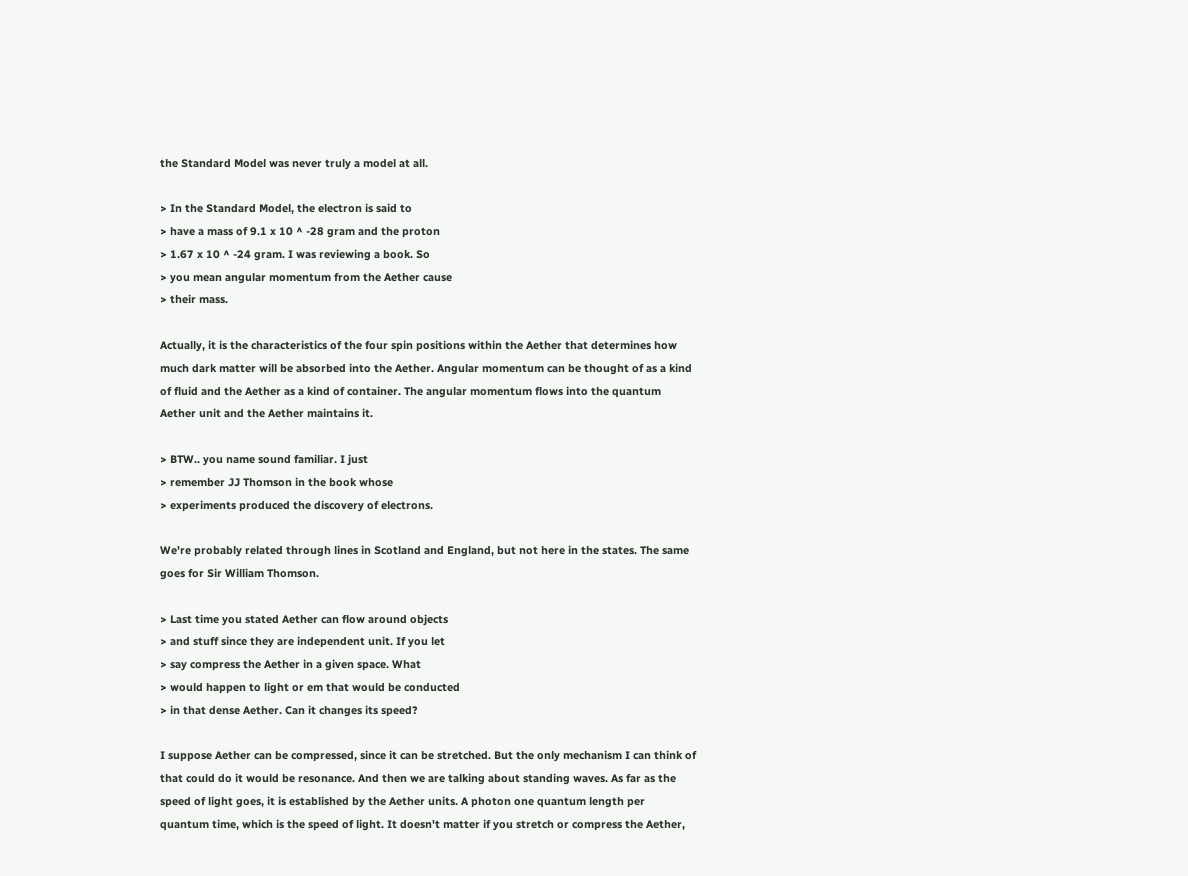the Standard Model was never truly a model at all.

> In the Standard Model, the electron is said to
> have a mass of 9.1 x 10 ^ -28 gram and the proton
> 1.67 x 10 ^ -24 gram. I was reviewing a book. So
> you mean angular momentum from the Aether cause
> their mass.

Actually, it is the characteristics of the four spin positions within the Aether that determines how much dark matter will be absorbed into the Aether. Angular momentum can be thought of as a kind of fluid and the Aether as a kind of container. The angular momentum flows into the quantum Aether unit and the Aether maintains it.

> BTW.. you name sound familiar. I just
> remember JJ Thomson in the book whose
> experiments produced the discovery of electrons.

We're probably related through lines in Scotland and England, but not here in the states. The same goes for Sir William Thomson.

> Last time you stated Aether can flow around objects
> and stuff since they are independent unit. If you let
> say compress the Aether in a given space. What
> would happen to light or em that would be conducted
> in that dense Aether. Can it changes its speed?

I suppose Aether can be compressed, since it can be stretched. But the only mechanism I can think of that could do it would be resonance. And then we are talking about standing waves. As far as the speed of light goes, it is established by the Aether units. A photon one quantum length per quantum time, which is the speed of light. It doesn't matter if you stretch or compress the Aether,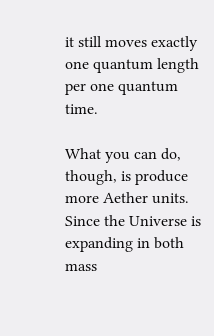it still moves exactly one quantum length per one quantum time.

What you can do, though, is produce more Aether units. Since the Universe is expanding in both mass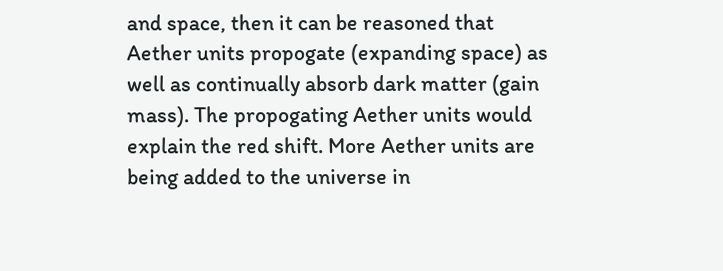and space, then it can be reasoned that Aether units propogate (expanding space) as well as continually absorb dark matter (gain mass). The propogating Aether units would explain the red shift. More Aether units are being added to the universe in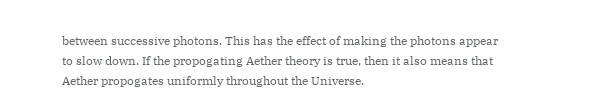between successive photons. This has the effect of making the photons appear to slow down. If the propogating Aether theory is true, then it also means that Aether propogates uniformly throughout the Universe.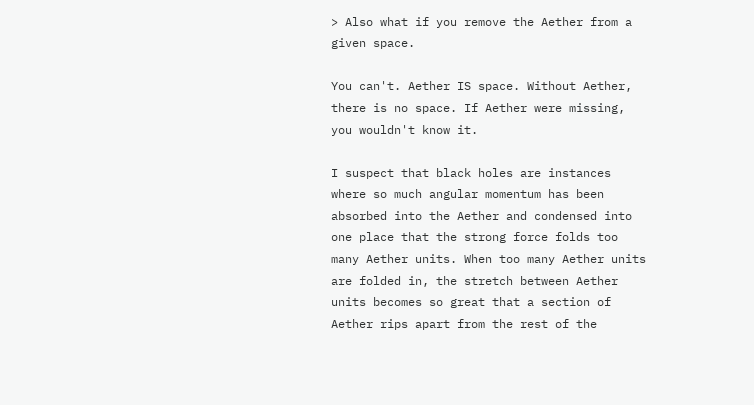> Also what if you remove the Aether from a given space.

You can't. Aether IS space. Without Aether, there is no space. If Aether were missing, you wouldn't know it.

I suspect that black holes are instances where so much angular momentum has been absorbed into the Aether and condensed into one place that the strong force folds too many Aether units. When too many Aether units are folded in, the stretch between Aether units becomes so great that a section of Aether rips apart from the rest of the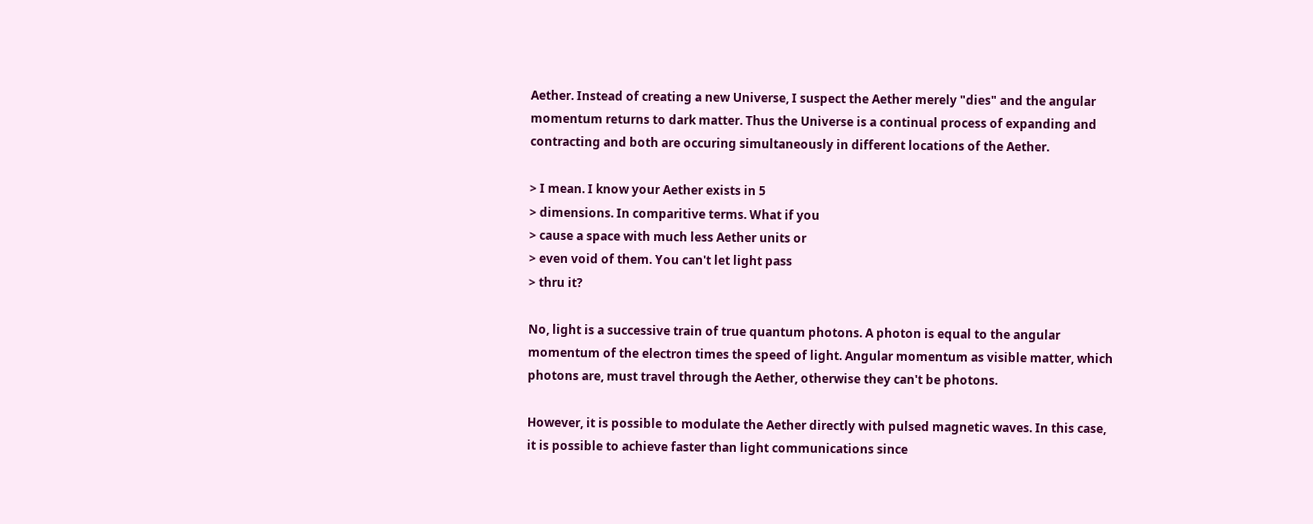Aether. Instead of creating a new Universe, I suspect the Aether merely "dies" and the angular momentum returns to dark matter. Thus the Universe is a continual process of expanding and contracting and both are occuring simultaneously in different locations of the Aether.

> I mean. I know your Aether exists in 5
> dimensions. In comparitive terms. What if you
> cause a space with much less Aether units or
> even void of them. You can't let light pass
> thru it?

No, light is a successive train of true quantum photons. A photon is equal to the angular momentum of the electron times the speed of light. Angular momentum as visible matter, which photons are, must travel through the Aether, otherwise they can't be photons.

However, it is possible to modulate the Aether directly with pulsed magnetic waves. In this case, it is possible to achieve faster than light communications since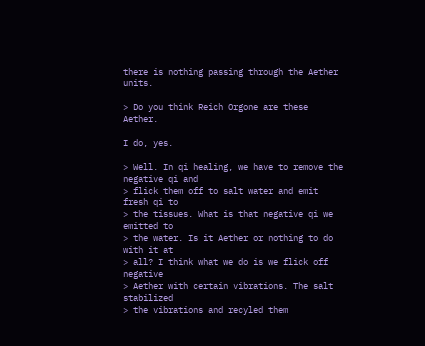there is nothing passing through the Aether units.

> Do you think Reich Orgone are these Aether.

I do, yes.

> Well. In qi healing, we have to remove the negative qi and
> flick them off to salt water and emit fresh qi to
> the tissues. What is that negative qi we emitted to
> the water. Is it Aether or nothing to do with it at
> all? I think what we do is we flick off negative
> Aether with certain vibrations. The salt stabilized
> the vibrations and recyled them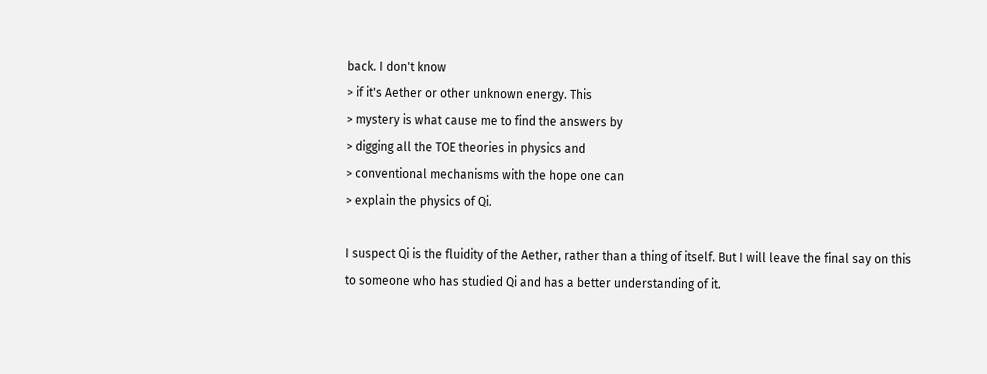back. I don't know
> if it's Aether or other unknown energy. This
> mystery is what cause me to find the answers by
> digging all the TOE theories in physics and
> conventional mechanisms with the hope one can
> explain the physics of Qi.

I suspect Qi is the fluidity of the Aether, rather than a thing of itself. But I will leave the final say on this to someone who has studied Qi and has a better understanding of it.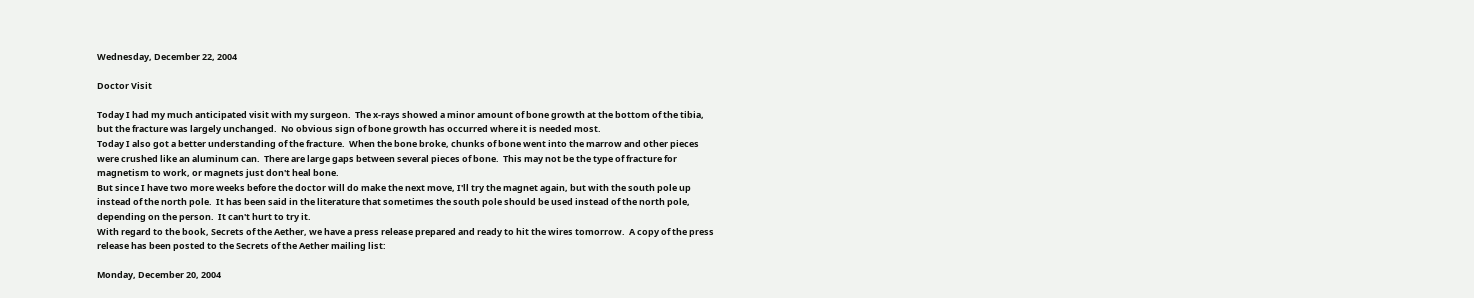Wednesday, December 22, 2004

Doctor Visit

Today I had my much anticipated visit with my surgeon.  The x-rays showed a minor amount of bone growth at the bottom of the tibia, but the fracture was largely unchanged.  No obvious sign of bone growth has occurred where it is needed most.
Today I also got a better understanding of the fracture.  When the bone broke, chunks of bone went into the marrow and other pieces were crushed like an aluminum can.  There are large gaps between several pieces of bone.  This may not be the type of fracture for magnetism to work, or magnets just don't heal bone.
But since I have two more weeks before the doctor will do make the next move, I'll try the magnet again, but with the south pole up instead of the north pole.  It has been said in the literature that sometimes the south pole should be used instead of the north pole, depending on the person.  It can't hurt to try it.
With regard to the book, Secrets of the Aether, we have a press release prepared and ready to hit the wires tomorrow.  A copy of the press release has been posted to the Secrets of the Aether mailing list:

Monday, December 20, 2004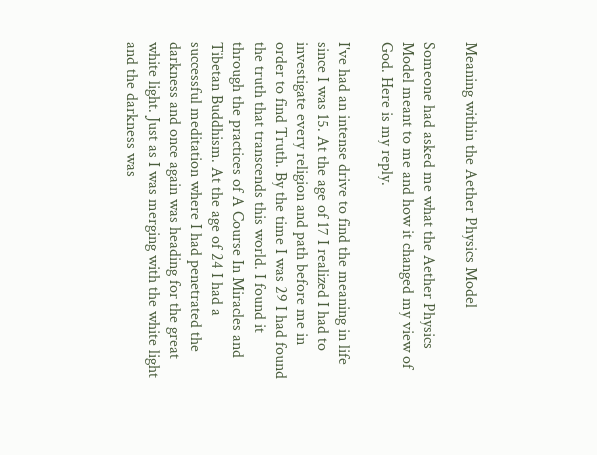Meaning within the Aether Physics Model

Someone had asked me what the Aether Physics Model meant to me and how it changed my view of God. Here is my reply.

I've had an intense drive to find the meaning in life since I was 15. At the age of 17 I realized I had to investigate every religion and path before me in order to find Truth. By the time I was 29 I had found the truth that transcends this world. I found it through the practices of A Course In Miracles and Tibetan Buddhism. At the age of 24 I had a successful meditation where I had penetrated the darkness and once again was heading for the great white light. Just as I was merging with the white light and the darkness was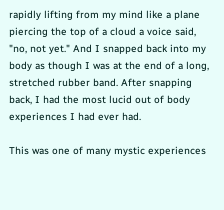rapidly lifting from my mind like a plane piercing the top of a cloud a voice said, "no, not yet." And I snapped back into my body as though I was at the end of a long, stretched rubber band. After snapping back, I had the most lucid out of body experiences I had ever had.

This was one of many mystic experiences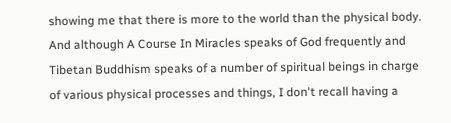showing me that there is more to the world than the physical body. And although A Course In Miracles speaks of God frequently and Tibetan Buddhism speaks of a number of spiritual beings in charge of various physical processes and things, I don't recall having a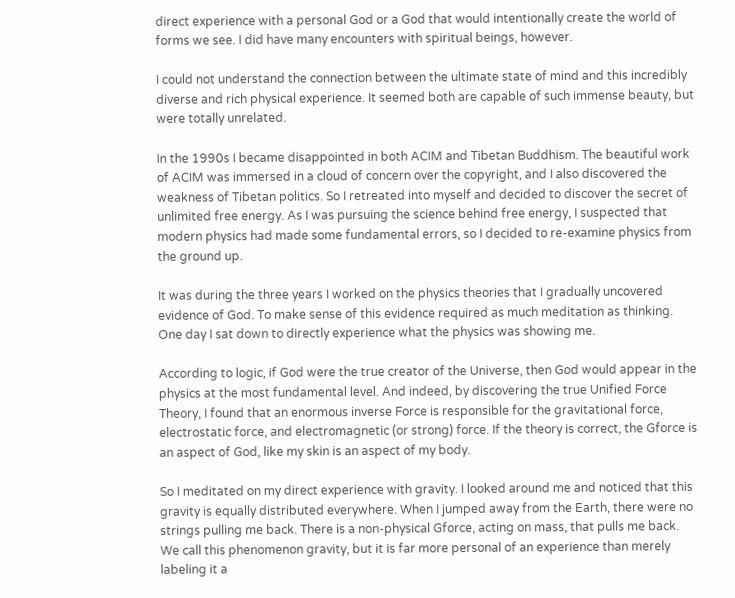direct experience with a personal God or a God that would intentionally create the world of forms we see. I did have many encounters with spiritual beings, however.

I could not understand the connection between the ultimate state of mind and this incredibly diverse and rich physical experience. It seemed both are capable of such immense beauty, but were totally unrelated.

In the 1990s I became disappointed in both ACIM and Tibetan Buddhism. The beautiful work of ACIM was immersed in a cloud of concern over the copyright, and I also discovered the weakness of Tibetan politics. So I retreated into myself and decided to discover the secret of unlimited free energy. As I was pursuing the science behind free energy, I suspected that modern physics had made some fundamental errors, so I decided to re-examine physics from the ground up.

It was during the three years I worked on the physics theories that I gradually uncovered evidence of God. To make sense of this evidence required as much meditation as thinking. One day I sat down to directly experience what the physics was showing me.

According to logic, if God were the true creator of the Universe, then God would appear in the physics at the most fundamental level. And indeed, by discovering the true Unified Force Theory, I found that an enormous inverse Force is responsible for the gravitational force, electrostatic force, and electromagnetic (or strong) force. If the theory is correct, the Gforce is an aspect of God, like my skin is an aspect of my body.

So I meditated on my direct experience with gravity. I looked around me and noticed that this gravity is equally distributed everywhere. When I jumped away from the Earth, there were no strings pulling me back. There is a non-physical Gforce, acting on mass, that pulls me back. We call this phenomenon gravity, but it is far more personal of an experience than merely labeling it a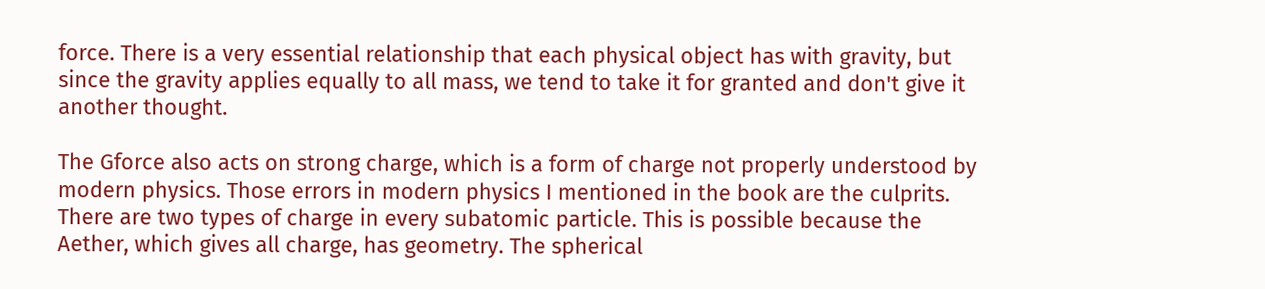force. There is a very essential relationship that each physical object has with gravity, but since the gravity applies equally to all mass, we tend to take it for granted and don't give it another thought.

The Gforce also acts on strong charge, which is a form of charge not properly understood by modern physics. Those errors in modern physics I mentioned in the book are the culprits. There are two types of charge in every subatomic particle. This is possible because the Aether, which gives all charge, has geometry. The spherical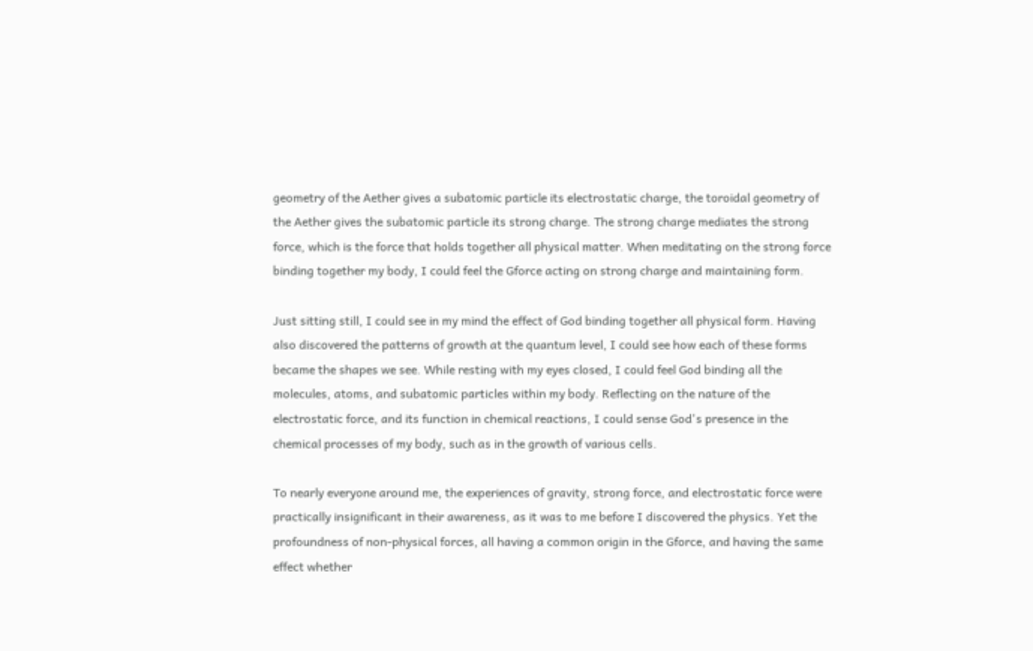geometry of the Aether gives a subatomic particle its electrostatic charge, the toroidal geometry of the Aether gives the subatomic particle its strong charge. The strong charge mediates the strong force, which is the force that holds together all physical matter. When meditating on the strong force binding together my body, I could feel the Gforce acting on strong charge and maintaining form.

Just sitting still, I could see in my mind the effect of God binding together all physical form. Having also discovered the patterns of growth at the quantum level, I could see how each of these forms became the shapes we see. While resting with my eyes closed, I could feel God binding all the molecules, atoms, and subatomic particles within my body. Reflecting on the nature of the electrostatic force, and its function in chemical reactions, I could sense God's presence in the chemical processes of my body, such as in the growth of various cells.

To nearly everyone around me, the experiences of gravity, strong force, and electrostatic force were practically insignificant in their awareness, as it was to me before I discovered the physics. Yet the profoundness of non-physical forces, all having a common origin in the Gforce, and having the same effect whether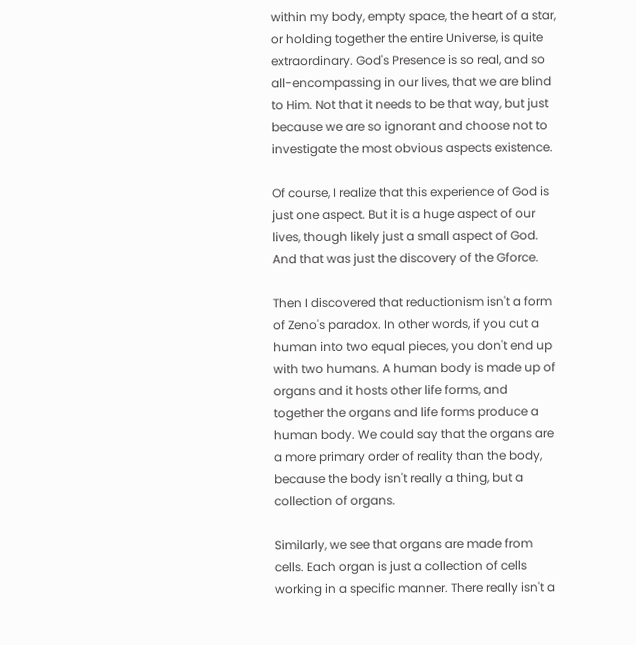within my body, empty space, the heart of a star, or holding together the entire Universe, is quite extraordinary. God's Presence is so real, and so all-encompassing in our lives, that we are blind to Him. Not that it needs to be that way, but just because we are so ignorant and choose not to investigate the most obvious aspects existence.

Of course, I realize that this experience of God is just one aspect. But it is a huge aspect of our lives, though likely just a small aspect of God. And that was just the discovery of the Gforce.

Then I discovered that reductionism isn't a form of Zeno's paradox. In other words, if you cut a human into two equal pieces, you don't end up with two humans. A human body is made up of organs and it hosts other life forms, and together the organs and life forms produce a human body. We could say that the organs are a more primary order of reality than the body, because the body isn't really a thing, but a collection of organs.

Similarly, we see that organs are made from cells. Each organ is just a collection of cells working in a specific manner. There really isn't a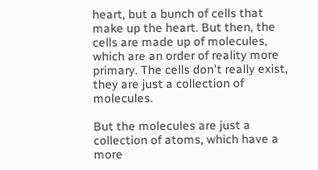heart, but a bunch of cells that make up the heart. But then, the cells are made up of molecules, which are an order of reality more primary. The cells don't really exist, they are just a collection of molecules.

But the molecules are just a collection of atoms, which have a more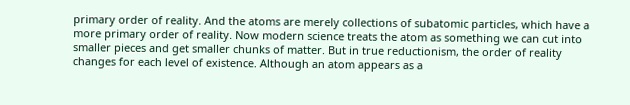primary order of reality. And the atoms are merely collections of subatomic particles, which have a more primary order of reality. Now modern science treats the atom as something we can cut into smaller pieces and get smaller chunks of matter. But in true reductionism, the order of reality changes for each level of existence. Although an atom appears as a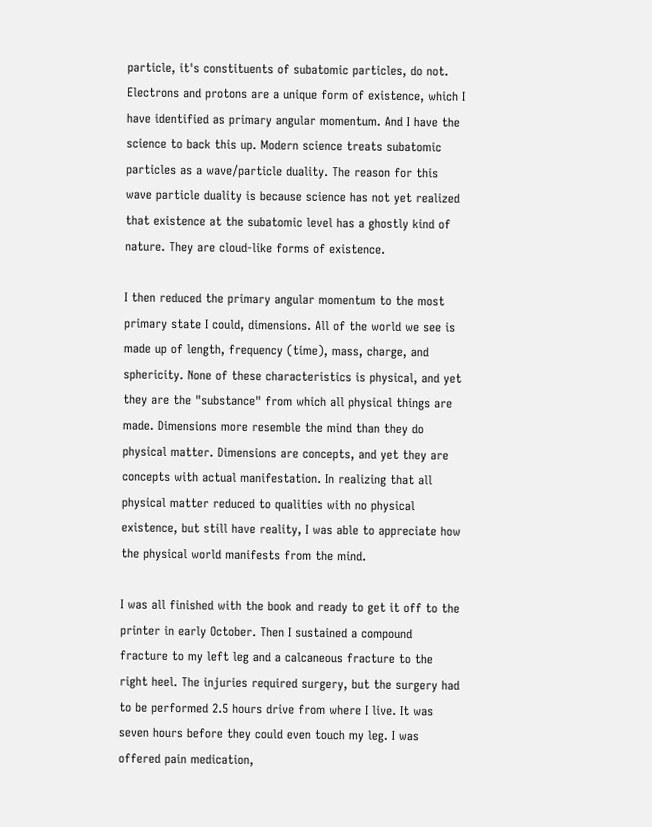particle, it's constituents of subatomic particles, do not. Electrons and protons are a unique form of existence, which I have identified as primary angular momentum. And I have the science to back this up. Modern science treats subatomic particles as a wave/particle duality. The reason for this wave particle duality is because science has not yet realized that existence at the subatomic level has a ghostly kind of nature. They are cloud-like forms of existence.

I then reduced the primary angular momentum to the most primary state I could, dimensions. All of the world we see is made up of length, frequency (time), mass, charge, and sphericity. None of these characteristics is physical, and yet they are the "substance" from which all physical things are made. Dimensions more resemble the mind than they do physical matter. Dimensions are concepts, and yet they are concepts with actual manifestation. In realizing that all physical matter reduced to qualities with no physical existence, but still have reality, I was able to appreciate how the physical world manifests from the mind.

I was all finished with the book and ready to get it off to the printer in early October. Then I sustained a compound fracture to my left leg and a calcaneous fracture to the right heel. The injuries required surgery, but the surgery had to be performed 2.5 hours drive from where I live. It was seven hours before they could even touch my leg. I was offered pain medication,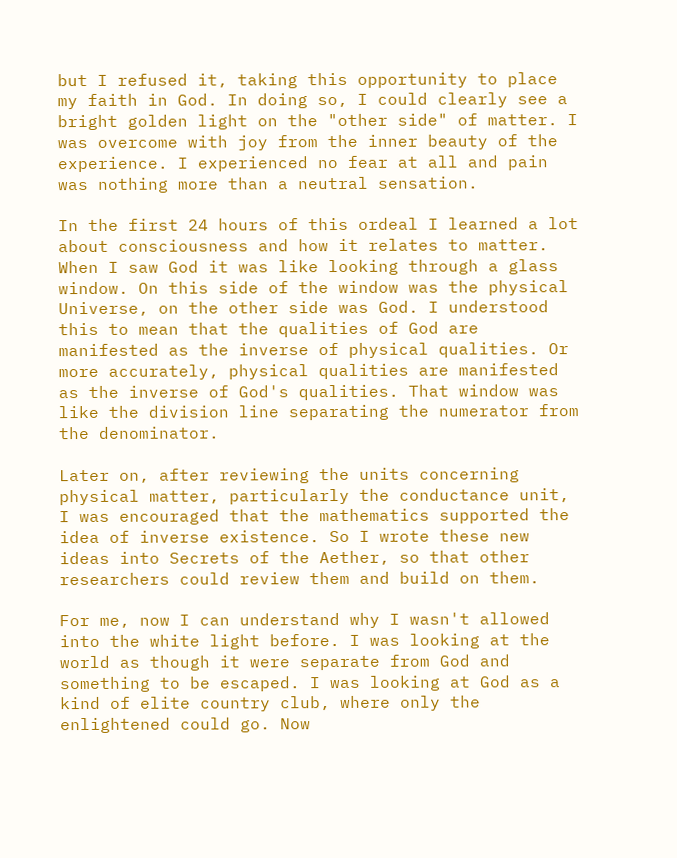but I refused it, taking this opportunity to place my faith in God. In doing so, I could clearly see a bright golden light on the "other side" of matter. I was overcome with joy from the inner beauty of the experience. I experienced no fear at all and pain was nothing more than a neutral sensation.

In the first 24 hours of this ordeal I learned a lot about consciousness and how it relates to matter. When I saw God it was like looking through a glass window. On this side of the window was the physical Universe, on the other side was God. I understood this to mean that the qualities of God are manifested as the inverse of physical qualities. Or more accurately, physical qualities are manifested as the inverse of God's qualities. That window was like the division line separating the numerator from the denominator.

Later on, after reviewing the units concerning physical matter, particularly the conductance unit, I was encouraged that the mathematics supported the idea of inverse existence. So I wrote these new ideas into Secrets of the Aether, so that other researchers could review them and build on them.

For me, now I can understand why I wasn't allowed into the white light before. I was looking at the world as though it were separate from God and something to be escaped. I was looking at God as a kind of elite country club, where only the enlightened could go. Now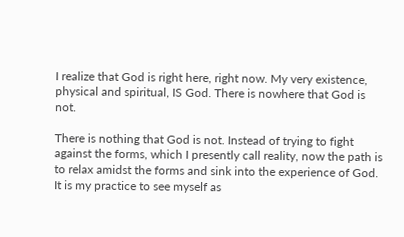I realize that God is right here, right now. My very existence, physical and spiritual, IS God. There is nowhere that God is not.

There is nothing that God is not. Instead of trying to fight against the forms, which I presently call reality, now the path is to relax amidst the forms and sink into the experience of God. It is my practice to see myself as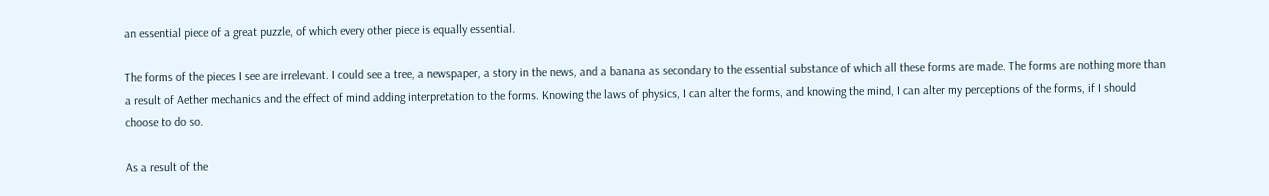an essential piece of a great puzzle, of which every other piece is equally essential.

The forms of the pieces I see are irrelevant. I could see a tree, a newspaper, a story in the news, and a banana as secondary to the essential substance of which all these forms are made. The forms are nothing more than a result of Aether mechanics and the effect of mind adding interpretation to the forms. Knowing the laws of physics, I can alter the forms, and knowing the mind, I can alter my perceptions of the forms, if I should choose to do so.

As a result of the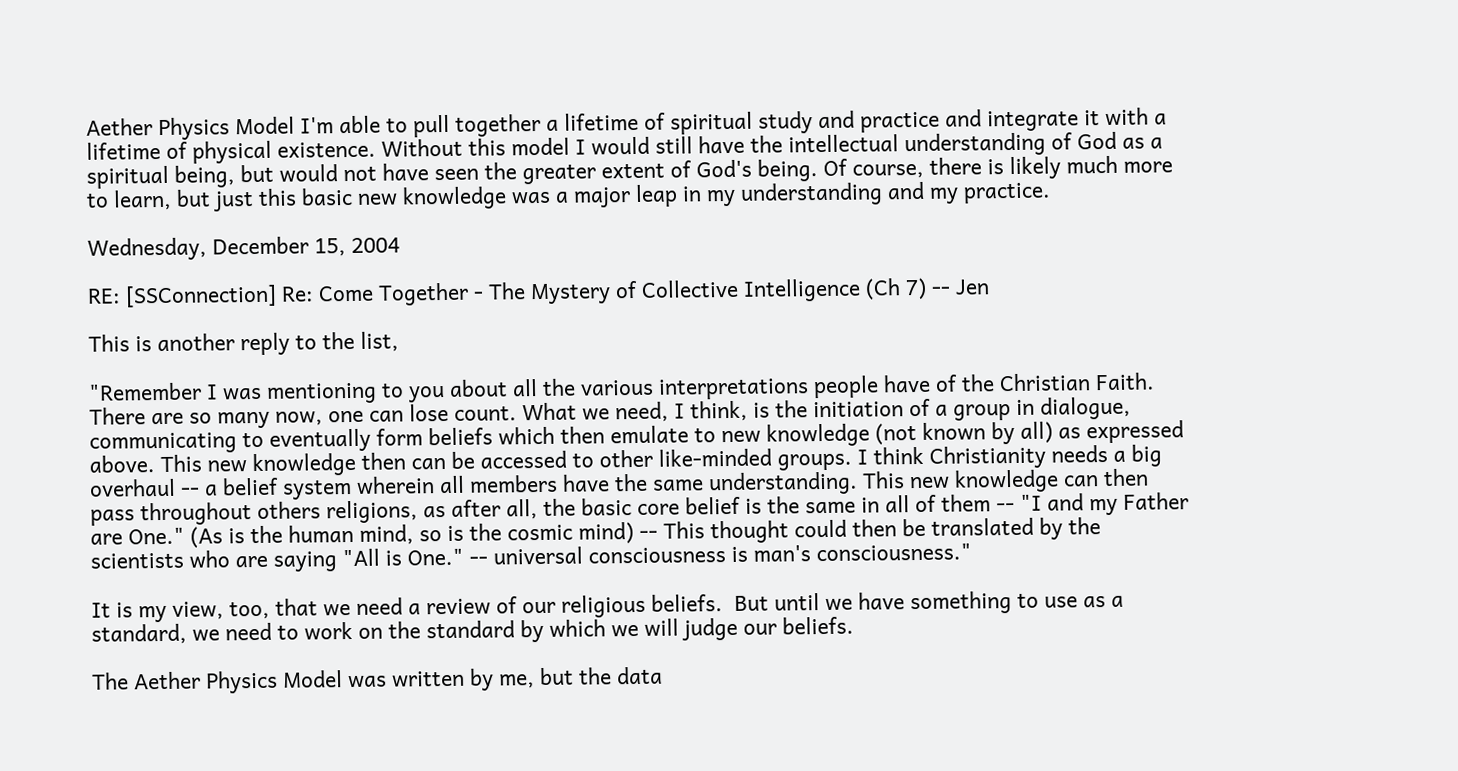Aether Physics Model I'm able to pull together a lifetime of spiritual study and practice and integrate it with a lifetime of physical existence. Without this model I would still have the intellectual understanding of God as a spiritual being, but would not have seen the greater extent of God's being. Of course, there is likely much more to learn, but just this basic new knowledge was a major leap in my understanding and my practice.

Wednesday, December 15, 2004

RE: [SSConnection] Re: Come Together - The Mystery of Collective Intelligence (Ch 7) -- Jen

This is another reply to the list,

"Remember I was mentioning to you about all the various interpretations people have of the Christian Faith. There are so many now, one can lose count. What we need, I think, is the initiation of a group in dialogue, communicating to eventually form beliefs which then emulate to new knowledge (not known by all) as expressed above. This new knowledge then can be accessed to other like-minded groups. I think Christianity needs a big overhaul -- a belief system wherein all members have the same understanding. This new knowledge can then pass throughout others religions, as after all, the basic core belief is the same in all of them -- "I and my Father are One." (As is the human mind, so is the cosmic mind) -- This thought could then be translated by the scientists who are saying "All is One." -- universal consciousness is man's consciousness."

It is my view, too, that we need a review of our religious beliefs.  But until we have something to use as a standard, we need to work on the standard by which we will judge our beliefs.

The Aether Physics Model was written by me, but the data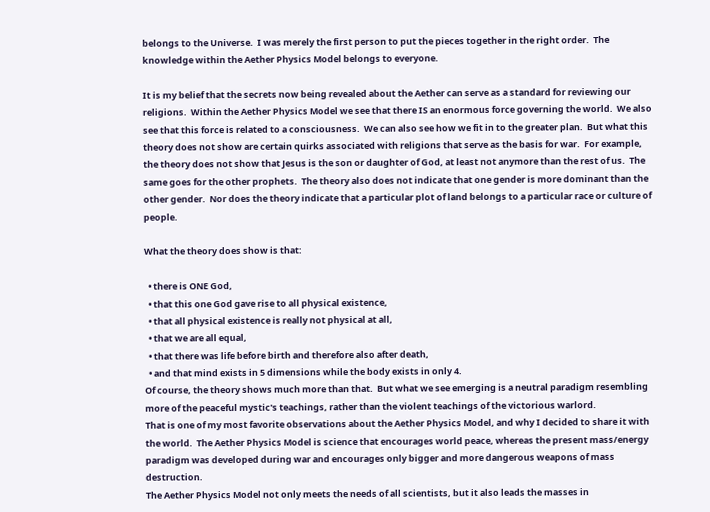belongs to the Universe.  I was merely the first person to put the pieces together in the right order.  The knowledge within the Aether Physics Model belongs to everyone.

It is my belief that the secrets now being revealed about the Aether can serve as a standard for reviewing our religions.  Within the Aether Physics Model we see that there IS an enormous force governing the world.  We also see that this force is related to a consciousness.  We can also see how we fit in to the greater plan.  But what this theory does not show are certain quirks associated with religions that serve as the basis for war.  For example, the theory does not show that Jesus is the son or daughter of God, at least not anymore than the rest of us.  The same goes for the other prophets.  The theory also does not indicate that one gender is more dominant than the other gender.  Nor does the theory indicate that a particular plot of land belongs to a particular race or culture of people.

What the theory does show is that:

  • there is ONE God,
  • that this one God gave rise to all physical existence,
  • that all physical existence is really not physical at all,
  • that we are all equal,
  • that there was life before birth and therefore also after death,
  • and that mind exists in 5 dimensions while the body exists in only 4.
Of course, the theory shows much more than that.  But what we see emerging is a neutral paradigm resembling more of the peaceful mystic's teachings, rather than the violent teachings of the victorious warlord.
That is one of my most favorite observations about the Aether Physics Model, and why I decided to share it with the world.  The Aether Physics Model is science that encourages world peace, whereas the present mass/energy paradigm was developed during war and encourages only bigger and more dangerous weapons of mass destruction.
The Aether Physics Model not only meets the needs of all scientists, but it also leads the masses in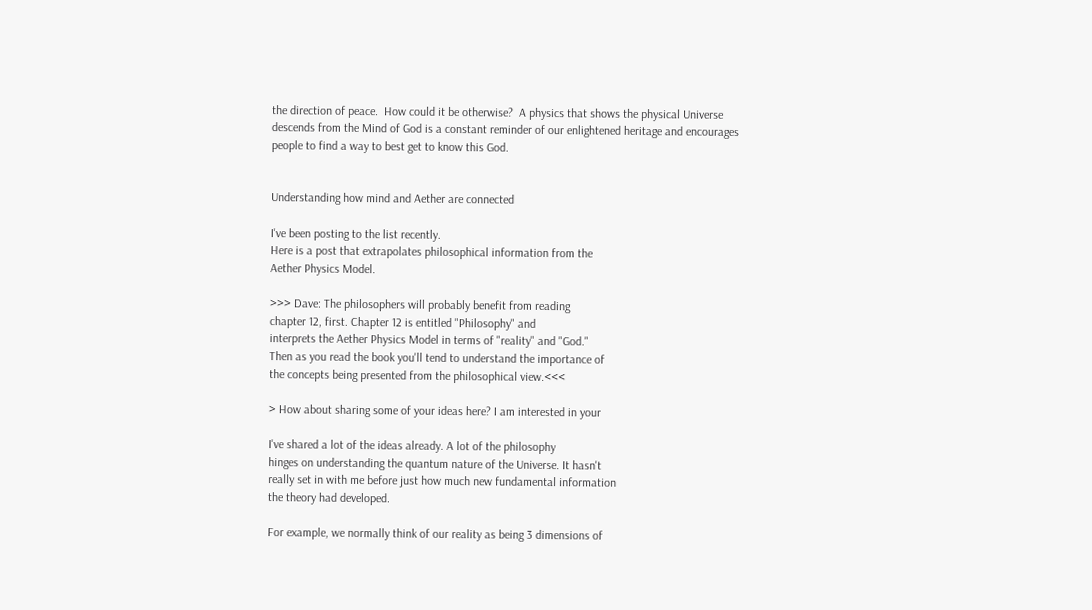the direction of peace.  How could it be otherwise?  A physics that shows the physical Universe descends from the Mind of God is a constant reminder of our enlightened heritage and encourages people to find a way to best get to know this God.


Understanding how mind and Aether are connected

I've been posting to the list recently.
Here is a post that extrapolates philosophical information from the
Aether Physics Model.

>>> Dave: The philosophers will probably benefit from reading
chapter 12, first. Chapter 12 is entitled "Philosophy" and
interprets the Aether Physics Model in terms of "reality" and "God."
Then as you read the book you'll tend to understand the importance of
the concepts being presented from the philosophical view.<<<

> How about sharing some of your ideas here? I am interested in your

I've shared a lot of the ideas already. A lot of the philosophy
hinges on understanding the quantum nature of the Universe. It hasn't
really set in with me before just how much new fundamental information
the theory had developed.

For example, we normally think of our reality as being 3 dimensions of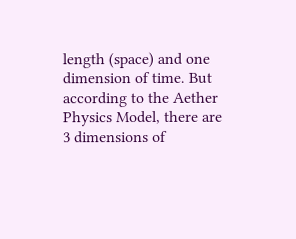length (space) and one dimension of time. But according to the Aether
Physics Model, there are 3 dimensions of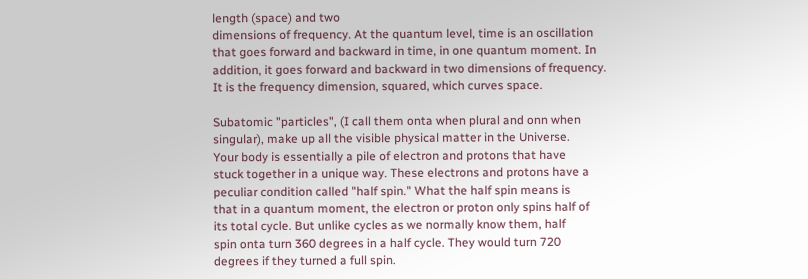length (space) and two
dimensions of frequency. At the quantum level, time is an oscillation
that goes forward and backward in time, in one quantum moment. In
addition, it goes forward and backward in two dimensions of frequency.
It is the frequency dimension, squared, which curves space.

Subatomic "particles", (I call them onta when plural and onn when
singular), make up all the visible physical matter in the Universe.
Your body is essentially a pile of electron and protons that have
stuck together in a unique way. These electrons and protons have a
peculiar condition called "half spin." What the half spin means is
that in a quantum moment, the electron or proton only spins half of
its total cycle. But unlike cycles as we normally know them, half
spin onta turn 360 degrees in a half cycle. They would turn 720
degrees if they turned a full spin.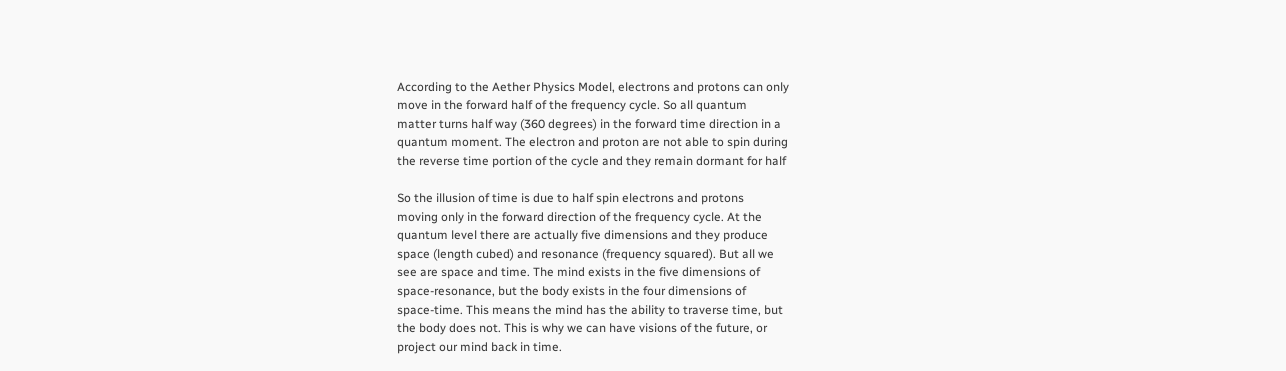According to the Aether Physics Model, electrons and protons can only
move in the forward half of the frequency cycle. So all quantum
matter turns half way (360 degrees) in the forward time direction in a
quantum moment. The electron and proton are not able to spin during
the reverse time portion of the cycle and they remain dormant for half

So the illusion of time is due to half spin electrons and protons
moving only in the forward direction of the frequency cycle. At the
quantum level there are actually five dimensions and they produce
space (length cubed) and resonance (frequency squared). But all we
see are space and time. The mind exists in the five dimensions of
space-resonance, but the body exists in the four dimensions of
space-time. This means the mind has the ability to traverse time, but
the body does not. This is why we can have visions of the future, or
project our mind back in time.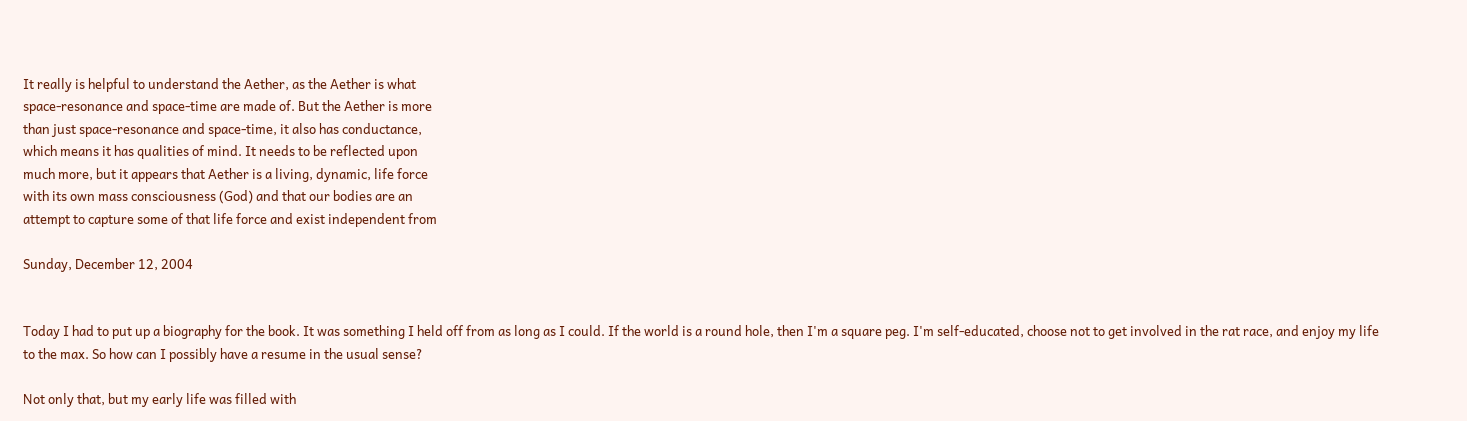It really is helpful to understand the Aether, as the Aether is what
space-resonance and space-time are made of. But the Aether is more
than just space-resonance and space-time, it also has conductance,
which means it has qualities of mind. It needs to be reflected upon
much more, but it appears that Aether is a living, dynamic, life force
with its own mass consciousness (God) and that our bodies are an
attempt to capture some of that life force and exist independent from

Sunday, December 12, 2004


Today I had to put up a biography for the book. It was something I held off from as long as I could. If the world is a round hole, then I'm a square peg. I'm self-educated, choose not to get involved in the rat race, and enjoy my life to the max. So how can I possibly have a resume in the usual sense?

Not only that, but my early life was filled with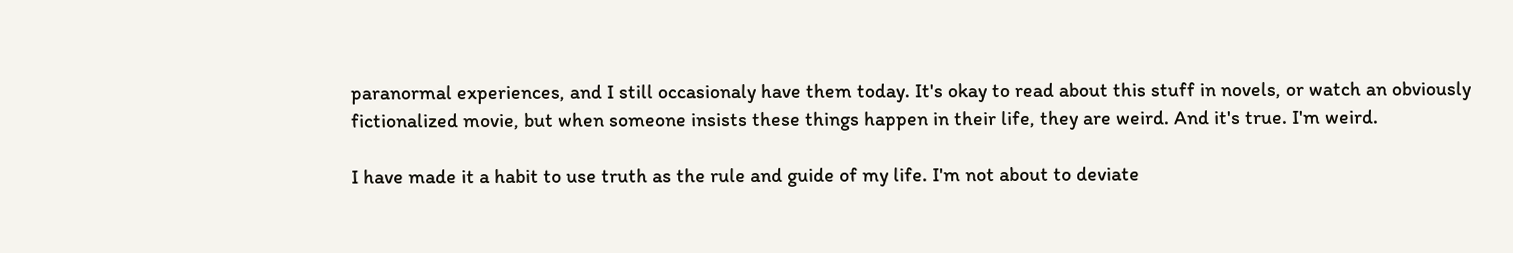paranormal experiences, and I still occasionaly have them today. It's okay to read about this stuff in novels, or watch an obviously fictionalized movie, but when someone insists these things happen in their life, they are weird. And it's true. I'm weird.

I have made it a habit to use truth as the rule and guide of my life. I'm not about to deviate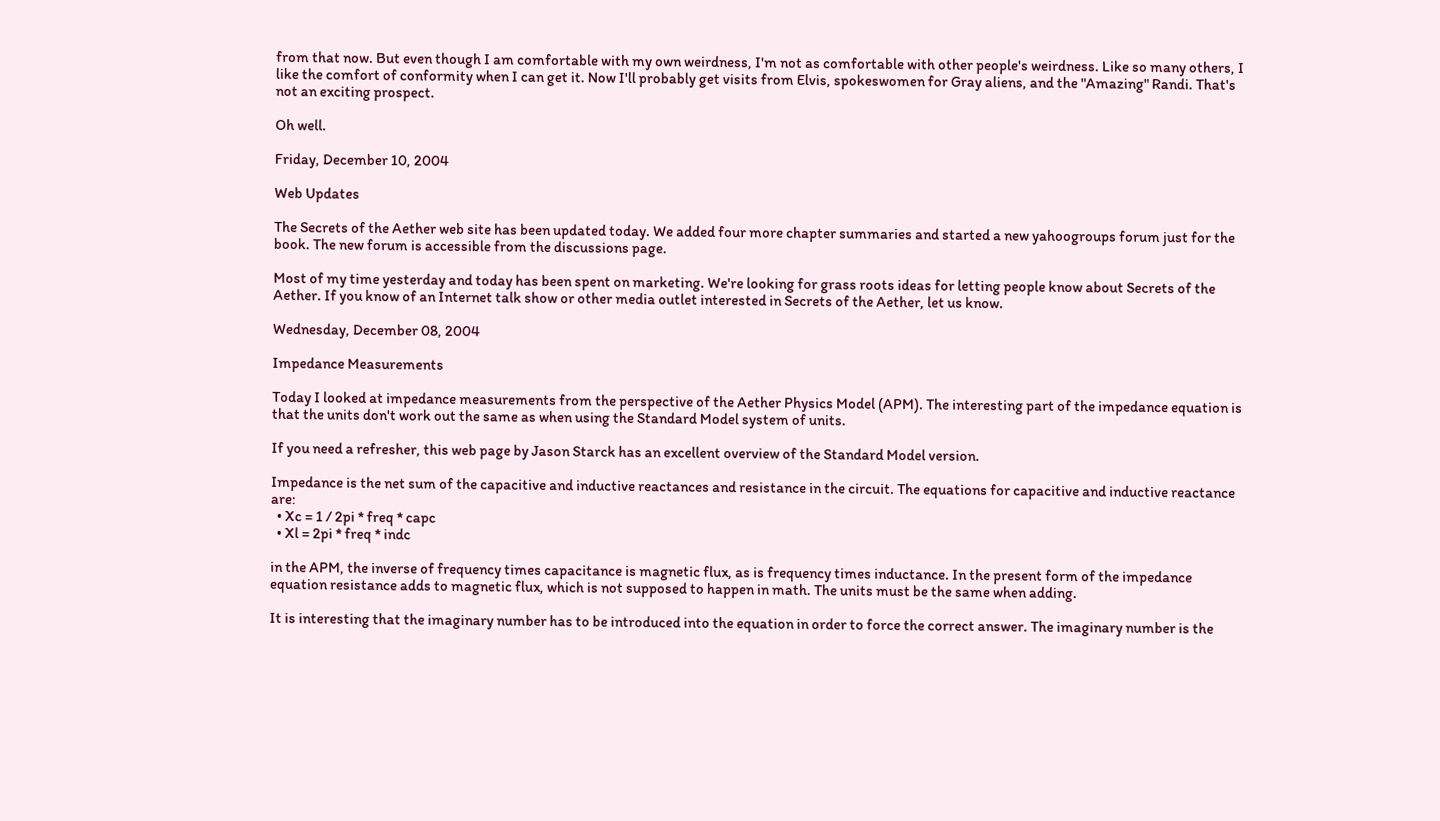from that now. But even though I am comfortable with my own weirdness, I'm not as comfortable with other people's weirdness. Like so many others, I like the comfort of conformity when I can get it. Now I'll probably get visits from Elvis, spokeswomen for Gray aliens, and the "Amazing" Randi. That's not an exciting prospect.

Oh well.

Friday, December 10, 2004

Web Updates

The Secrets of the Aether web site has been updated today. We added four more chapter summaries and started a new yahoogroups forum just for the book. The new forum is accessible from the discussions page.

Most of my time yesterday and today has been spent on marketing. We're looking for grass roots ideas for letting people know about Secrets of the Aether. If you know of an Internet talk show or other media outlet interested in Secrets of the Aether, let us know.

Wednesday, December 08, 2004

Impedance Measurements

Today I looked at impedance measurements from the perspective of the Aether Physics Model (APM). The interesting part of the impedance equation is that the units don't work out the same as when using the Standard Model system of units.

If you need a refresher, this web page by Jason Starck has an excellent overview of the Standard Model version.

Impedance is the net sum of the capacitive and inductive reactances and resistance in the circuit. The equations for capacitive and inductive reactance are:
  • Xc = 1 / 2pi * freq * capc
  • Xl = 2pi * freq * indc

in the APM, the inverse of frequency times capacitance is magnetic flux, as is frequency times inductance. In the present form of the impedance equation resistance adds to magnetic flux, which is not supposed to happen in math. The units must be the same when adding.

It is interesting that the imaginary number has to be introduced into the equation in order to force the correct answer. The imaginary number is the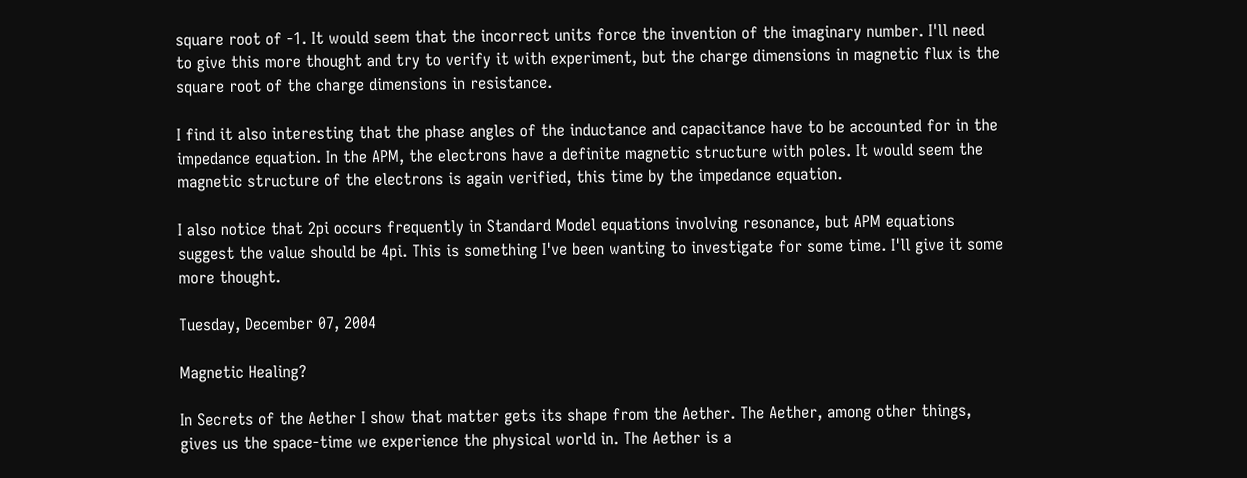square root of -1. It would seem that the incorrect units force the invention of the imaginary number. I'll need to give this more thought and try to verify it with experiment, but the charge dimensions in magnetic flux is the square root of the charge dimensions in resistance.

I find it also interesting that the phase angles of the inductance and capacitance have to be accounted for in the impedance equation. In the APM, the electrons have a definite magnetic structure with poles. It would seem the magnetic structure of the electrons is again verified, this time by the impedance equation.

I also notice that 2pi occurs frequently in Standard Model equations involving resonance, but APM equations suggest the value should be 4pi. This is something I've been wanting to investigate for some time. I'll give it some more thought.

Tuesday, December 07, 2004

Magnetic Healing?

In Secrets of the Aether I show that matter gets its shape from the Aether. The Aether, among other things, gives us the space-time we experience the physical world in. The Aether is a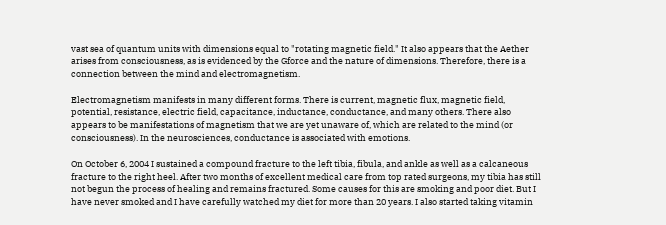vast sea of quantum units with dimensions equal to "rotating magnetic field." It also appears that the Aether arises from consciousness, as is evidenced by the Gforce and the nature of dimensions. Therefore, there is a connection between the mind and electromagnetism.

Electromagnetism manifests in many different forms. There is current, magnetic flux, magnetic field, potential, resistance, electric field, capacitance, inductance, conductance, and many others. There also appears to be manifestations of magnetism that we are yet unaware of, which are related to the mind (or consciousness). In the neurosciences, conductance is associated with emotions.

On October 6, 2004 I sustained a compound fracture to the left tibia, fibula, and ankle as well as a calcaneous fracture to the right heel. After two months of excellent medical care from top rated surgeons, my tibia has still not begun the process of healing and remains fractured. Some causes for this are smoking and poor diet. But I have never smoked and I have carefully watched my diet for more than 20 years. I also started taking vitamin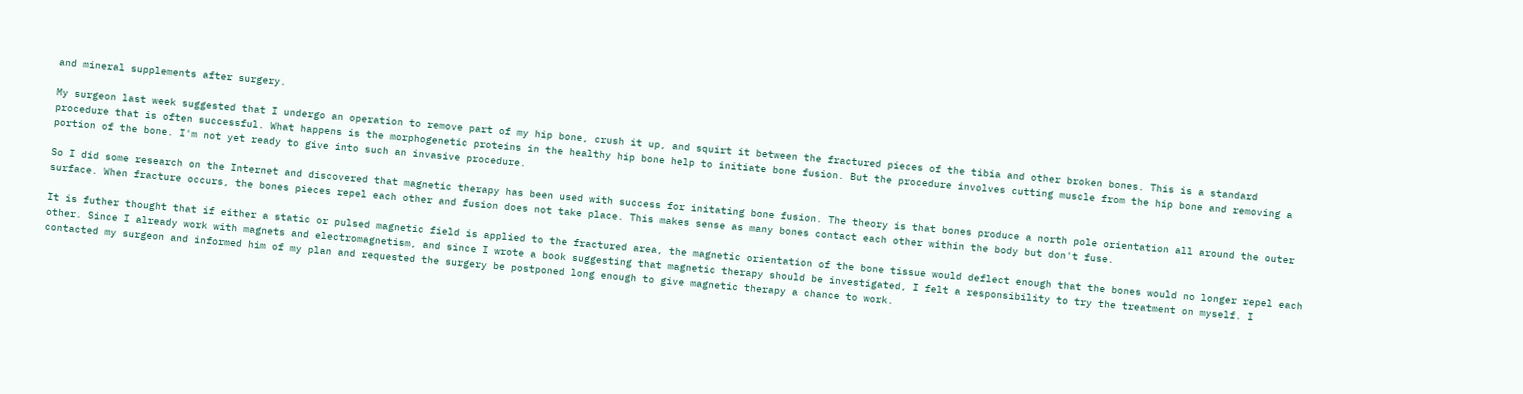and mineral supplements after surgery.

My surgeon last week suggested that I undergo an operation to remove part of my hip bone, crush it up, and squirt it between the fractured pieces of the tibia and other broken bones. This is a standard procedure that is often successful. What happens is the morphogenetic proteins in the healthy hip bone help to initiate bone fusion. But the procedure involves cutting muscle from the hip bone and removing a portion of the bone. I'm not yet ready to give into such an invasive procedure.

So I did some research on the Internet and discovered that magnetic therapy has been used with success for initating bone fusion. The theory is that bones produce a north pole orientation all around the outer surface. When fracture occurs, the bones pieces repel each other and fusion does not take place. This makes sense as many bones contact each other within the body but don't fuse.

It is futher thought that if either a static or pulsed magnetic field is applied to the fractured area, the magnetic orientation of the bone tissue would deflect enough that the bones would no longer repel each other. Since I already work with magnets and electromagnetism, and since I wrote a book suggesting that magnetic therapy should be investigated, I felt a responsibility to try the treatment on myself. I contacted my surgeon and informed him of my plan and requested the surgery be postponed long enough to give magnetic therapy a chance to work.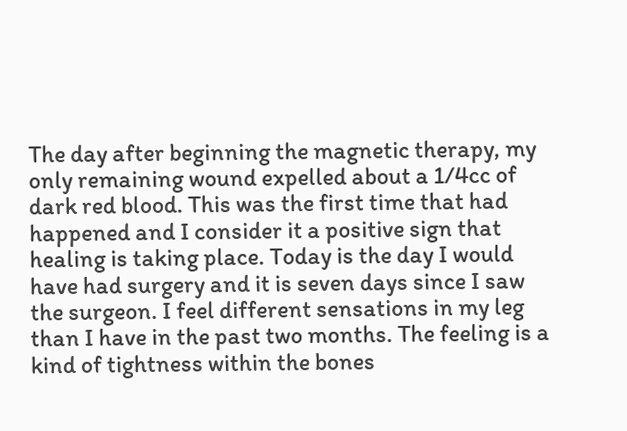The day after beginning the magnetic therapy, my only remaining wound expelled about a 1/4cc of dark red blood. This was the first time that had happened and I consider it a positive sign that healing is taking place. Today is the day I would have had surgery and it is seven days since I saw the surgeon. I feel different sensations in my leg than I have in the past two months. The feeling is a kind of tightness within the bones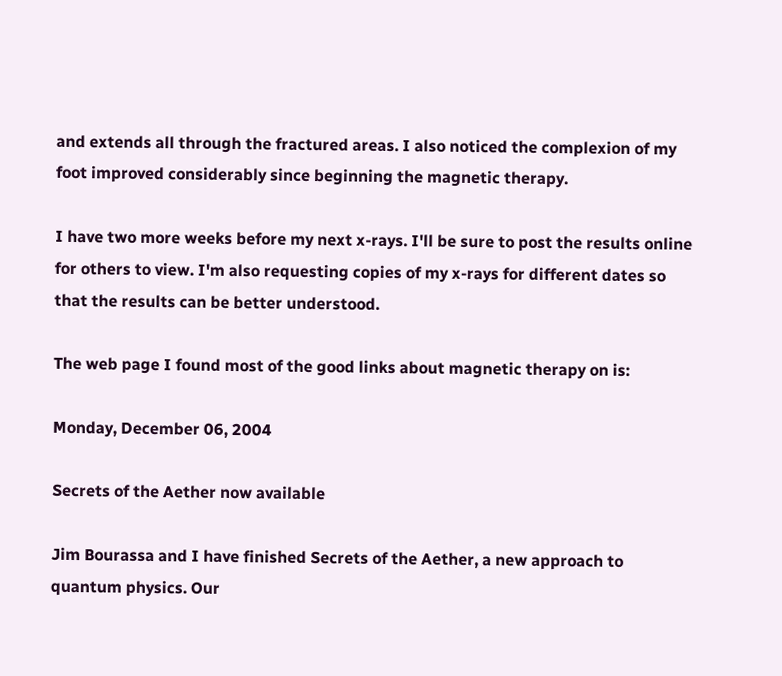and extends all through the fractured areas. I also noticed the complexion of my foot improved considerably since beginning the magnetic therapy.

I have two more weeks before my next x-rays. I'll be sure to post the results online for others to view. I'm also requesting copies of my x-rays for different dates so that the results can be better understood.

The web page I found most of the good links about magnetic therapy on is:

Monday, December 06, 2004

Secrets of the Aether now available

Jim Bourassa and I have finished Secrets of the Aether, a new approach to quantum physics. Our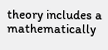theory includes a mathematically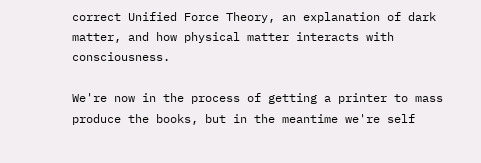correct Unified Force Theory, an explanation of dark matter, and how physical matter interacts with consciousness.

We're now in the process of getting a printer to mass produce the books, but in the meantime we're self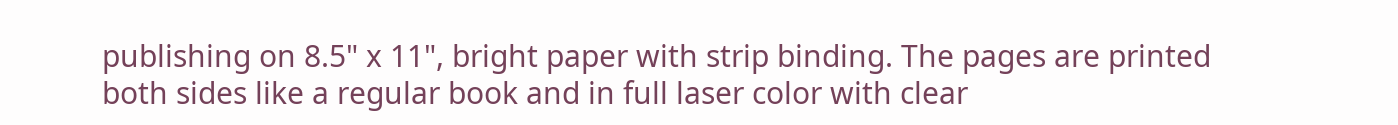publishing on 8.5" x 11", bright paper with strip binding. The pages are printed both sides like a regular book and in full laser color with clear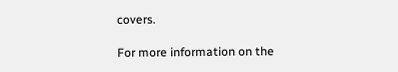covers.

For more information on the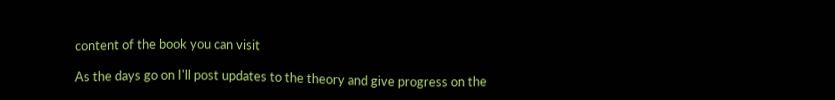content of the book you can visit

As the days go on I'll post updates to the theory and give progress on the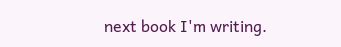next book I'm writing.